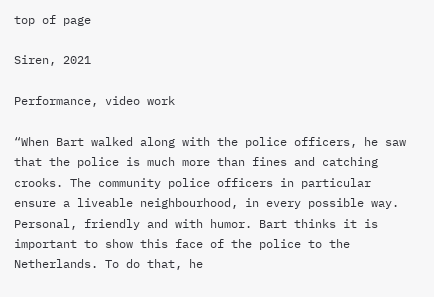top of page

Siren, 2021

Performance, video work

“When Bart walked along with the police officers, he saw that the police is much more than fines and catching crooks. The community police officers in particular ensure a liveable neighbourhood, in every possible way. Personal, friendly and with humor. Bart thinks it is important to show this face of the police to the Netherlands. To do that, he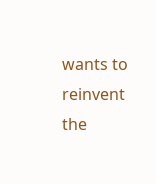wants to reinvent the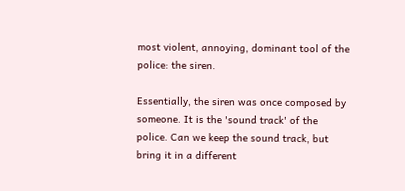most violent, annoying, dominant tool of the police: the siren.

Essentially, the siren was once composed by someone. It is the 'sound track' of the police. Can we keep the sound track, but bring it in a different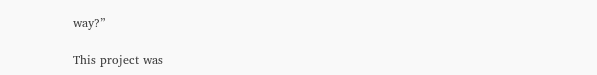way?”

This project was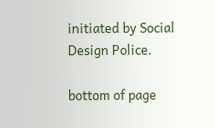initiated by Social Design Police.

bottom of page